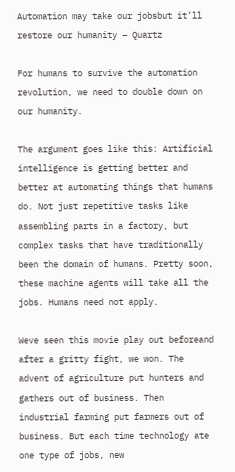Automation may take our jobsbut it’ll restore our humanity – Quartz

For humans to survive the automation revolution, we need to double down on our humanity.

The argument goes like this: Artificial intelligence is getting better and better at automating things that humans do. Not just repetitive tasks like assembling parts in a factory, but complex tasks that have traditionally been the domain of humans. Pretty soon, these machine agents will take all the jobs. Humans need not apply.

Weve seen this movie play out beforeand after a gritty fight, we won. The advent of agriculture put hunters and gathers out of business. Then industrial farming put farmers out of business. But each time technology ate one type of jobs, new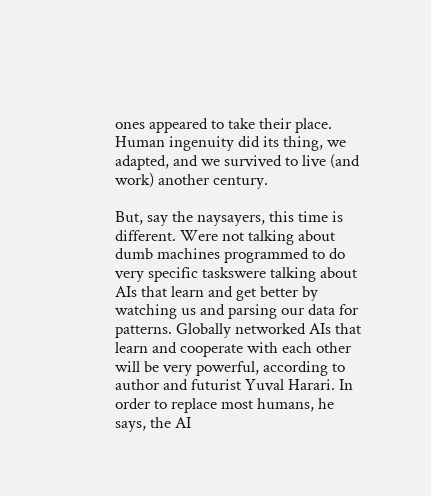ones appeared to take their place. Human ingenuity did its thing, we adapted, and we survived to live (and work) another century.

But, say the naysayers, this time is different. Were not talking about dumb machines programmed to do very specific taskswere talking about AIs that learn and get better by watching us and parsing our data for patterns. Globally networked AIs that learn and cooperate with each other will be very powerful, according to author and futurist Yuval Harari. In order to replace most humans, he says, the AI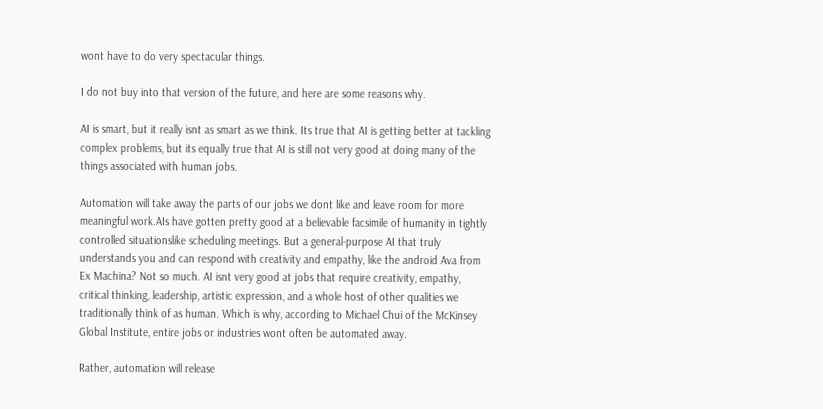wont have to do very spectacular things.

I do not buy into that version of the future, and here are some reasons why.

AI is smart, but it really isnt as smart as we think. Its true that AI is getting better at tackling complex problems, but its equally true that AI is still not very good at doing many of the things associated with human jobs.

Automation will take away the parts of our jobs we dont like and leave room for more meaningful work.AIs have gotten pretty good at a believable facsimile of humanity in tightly controlled situationslike scheduling meetings. But a general-purpose AI that truly understands you and can respond with creativity and empathy, like the android Ava from Ex Machina? Not so much. AI isnt very good at jobs that require creativity, empathy, critical thinking, leadership, artistic expression, and a whole host of other qualities we traditionally think of as human. Which is why, according to Michael Chui of the McKinsey Global Institute, entire jobs or industries wont often be automated away.

Rather, automation will release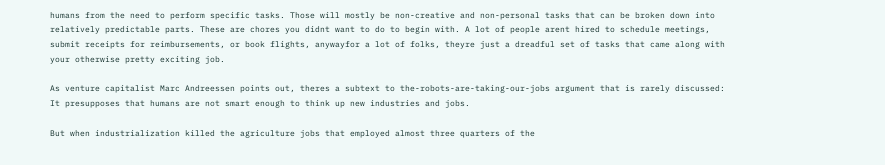humans from the need to perform specific tasks. Those will mostly be non-creative and non-personal tasks that can be broken down into relatively predictable parts. These are chores you didnt want to do to begin with. A lot of people arent hired to schedule meetings, submit receipts for reimbursements, or book flights, anywayfor a lot of folks, theyre just a dreadful set of tasks that came along with your otherwise pretty exciting job.

As venture capitalist Marc Andreessen points out, theres a subtext to the-robots-are-taking-our-jobs argument that is rarely discussed: It presupposes that humans are not smart enough to think up new industries and jobs.

But when industrialization killed the agriculture jobs that employed almost three quarters of the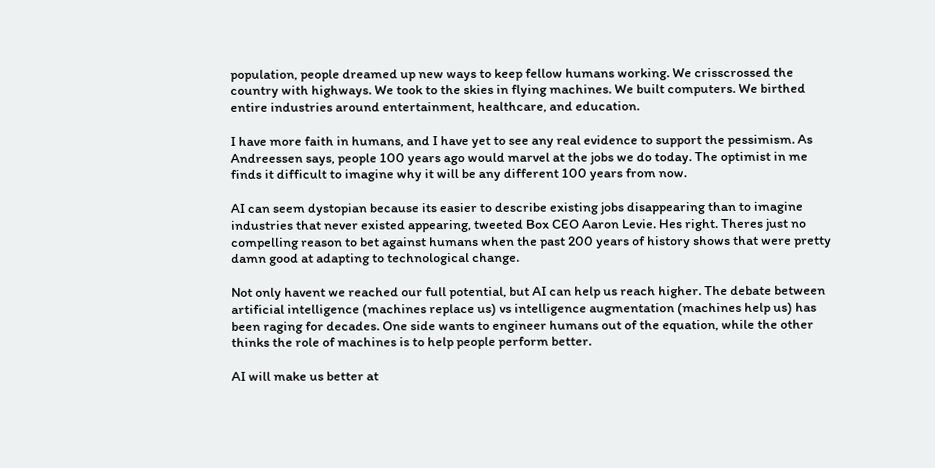population, people dreamed up new ways to keep fellow humans working. We crisscrossed the country with highways. We took to the skies in flying machines. We built computers. We birthed entire industries around entertainment, healthcare, and education.

I have more faith in humans, and I have yet to see any real evidence to support the pessimism. As Andreessen says, people 100 years ago would marvel at the jobs we do today. The optimist in me finds it difficult to imagine why it will be any different 100 years from now.

AI can seem dystopian because its easier to describe existing jobs disappearing than to imagine industries that never existed appearing, tweeted Box CEO Aaron Levie. Hes right. Theres just no compelling reason to bet against humans when the past 200 years of history shows that were pretty damn good at adapting to technological change.

Not only havent we reached our full potential, but AI can help us reach higher. The debate between artificial intelligence (machines replace us) vs intelligence augmentation (machines help us) has been raging for decades. One side wants to engineer humans out of the equation, while the other thinks the role of machines is to help people perform better.

AI will make us better at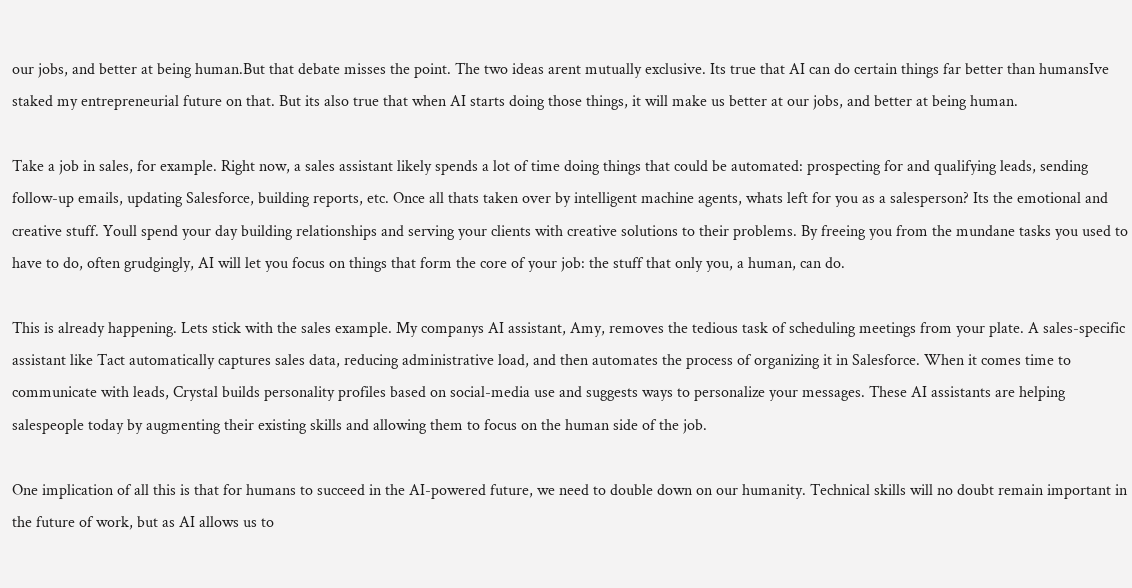our jobs, and better at being human.But that debate misses the point. The two ideas arent mutually exclusive. Its true that AI can do certain things far better than humansIve staked my entrepreneurial future on that. But its also true that when AI starts doing those things, it will make us better at our jobs, and better at being human.

Take a job in sales, for example. Right now, a sales assistant likely spends a lot of time doing things that could be automated: prospecting for and qualifying leads, sending follow-up emails, updating Salesforce, building reports, etc. Once all thats taken over by intelligent machine agents, whats left for you as a salesperson? Its the emotional and creative stuff. Youll spend your day building relationships and serving your clients with creative solutions to their problems. By freeing you from the mundane tasks you used to have to do, often grudgingly, AI will let you focus on things that form the core of your job: the stuff that only you, a human, can do.

This is already happening. Lets stick with the sales example. My companys AI assistant, Amy, removes the tedious task of scheduling meetings from your plate. A sales-specific assistant like Tact automatically captures sales data, reducing administrative load, and then automates the process of organizing it in Salesforce. When it comes time to communicate with leads, Crystal builds personality profiles based on social-media use and suggests ways to personalize your messages. These AI assistants are helping salespeople today by augmenting their existing skills and allowing them to focus on the human side of the job.

One implication of all this is that for humans to succeed in the AI-powered future, we need to double down on our humanity. Technical skills will no doubt remain important in the future of work, but as AI allows us to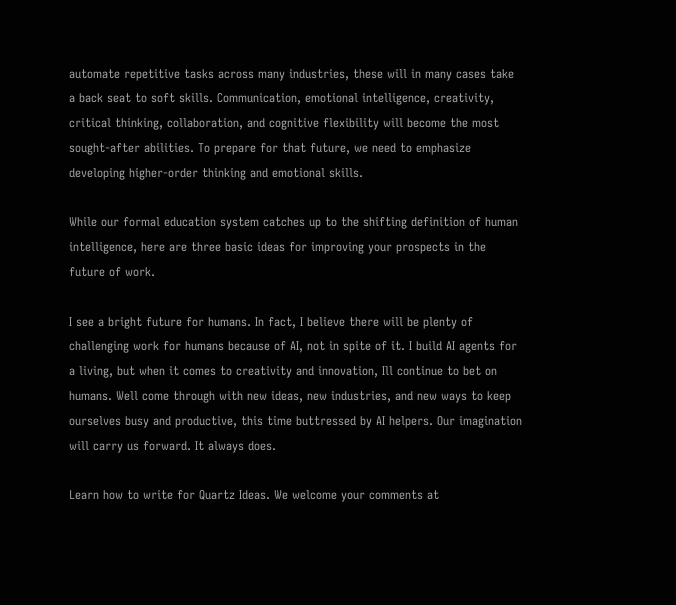automate repetitive tasks across many industries, these will in many cases take a back seat to soft skills. Communication, emotional intelligence, creativity, critical thinking, collaboration, and cognitive flexibility will become the most sought-after abilities. To prepare for that future, we need to emphasize developing higher-order thinking and emotional skills.

While our formal education system catches up to the shifting definition of human intelligence, here are three basic ideas for improving your prospects in the future of work.

I see a bright future for humans. In fact, I believe there will be plenty of challenging work for humans because of AI, not in spite of it. I build AI agents for a living, but when it comes to creativity and innovation, Ill continue to bet on humans. Well come through with new ideas, new industries, and new ways to keep ourselves busy and productive, this time buttressed by AI helpers. Our imagination will carry us forward. It always does.

Learn how to write for Quartz Ideas. We welcome your comments at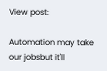View post:

Automation may take our jobsbut it'll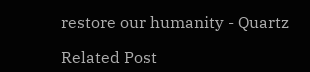restore our humanity - Quartz

Related Post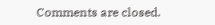Comments are closed.